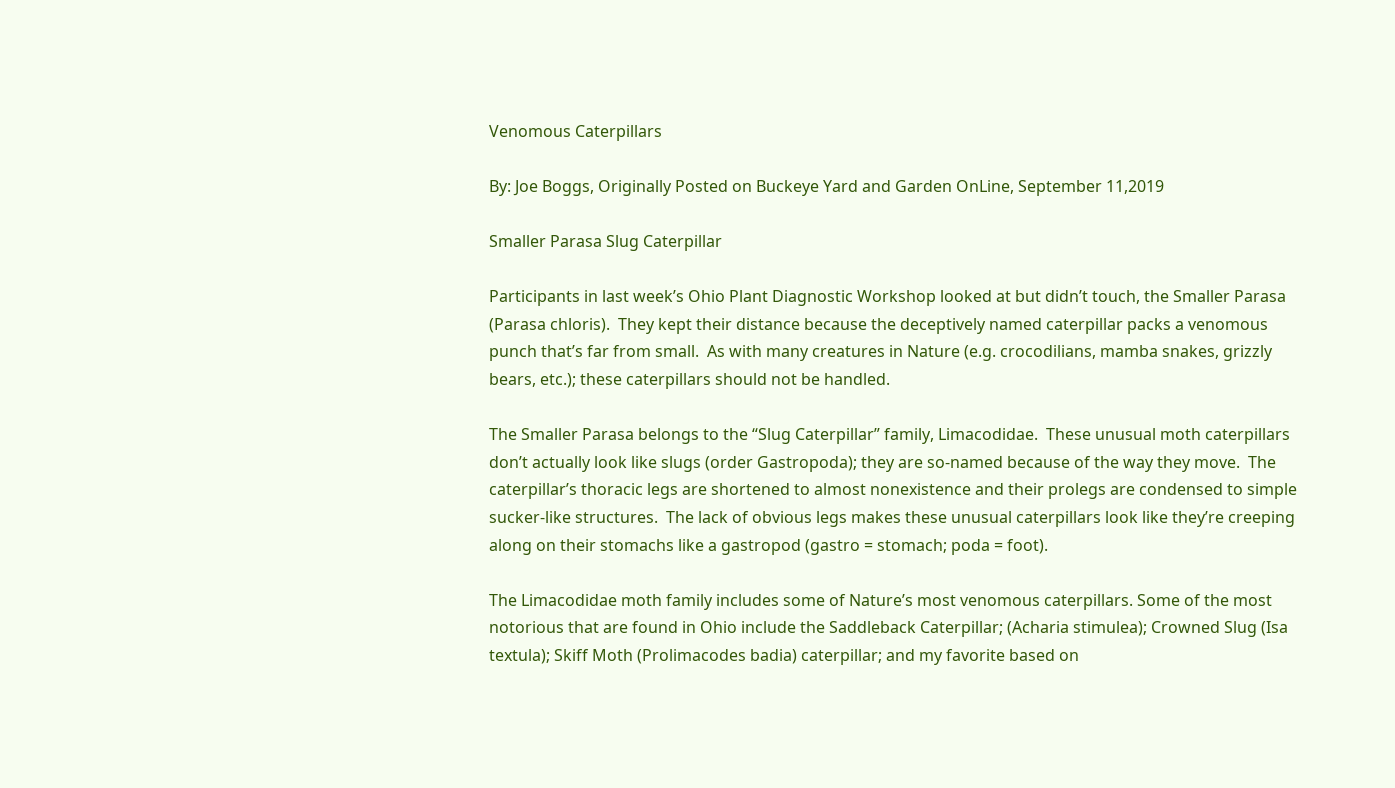Venomous Caterpillars

By: Joe Boggs, Originally Posted on Buckeye Yard and Garden OnLine, September 11,2019

Smaller Parasa Slug Caterpillar

Participants in last week’s Ohio Plant Diagnostic Workshop looked at but didn’t touch, the Smaller Parasa (Parasa chloris).  They kept their distance because the deceptively named caterpillar packs a venomous punch that’s far from small.  As with many creatures in Nature (e.g. crocodilians, mamba snakes, grizzly bears, etc.); these caterpillars should not be handled.

The Smaller Parasa belongs to the “Slug Caterpillar” family, Limacodidae.  These unusual moth caterpillars don’t actually look like slugs (order Gastropoda); they are so-named because of the way they move.  The caterpillar’s thoracic legs are shortened to almost nonexistence and their prolegs are condensed to simple sucker-like structures.  The lack of obvious legs makes these unusual caterpillars look like they’re creeping along on their stomachs like a gastropod (gastro = stomach; poda = foot).

The Limacodidae moth family includes some of Nature’s most venomous caterpillars. Some of the most notorious that are found in Ohio include the Saddleback Caterpillar; (Acharia stimulea); Crowned Slug (Isa textula); Skiff Moth (Prolimacodes badia) caterpillar; and my favorite based on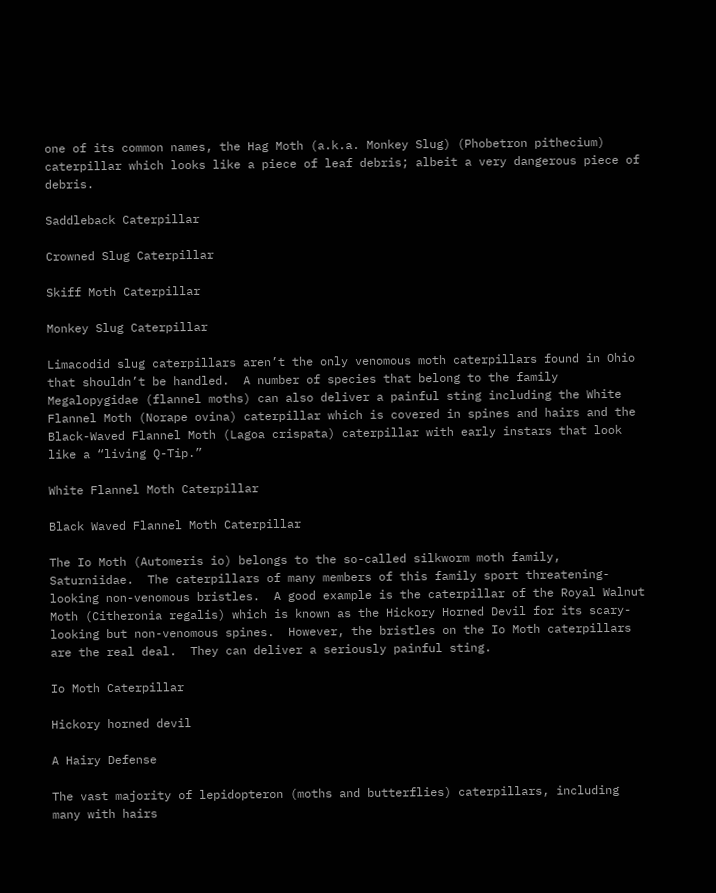one of its common names, the Hag Moth (a.k.a. Monkey Slug) (Phobetron pithecium) caterpillar which looks like a piece of leaf debris; albeit a very dangerous piece of debris.

Saddleback Caterpillar

Crowned Slug Caterpillar

Skiff Moth Caterpillar

Monkey Slug Caterpillar

Limacodid slug caterpillars aren’t the only venomous moth caterpillars found in Ohio that shouldn’t be handled.  A number of species that belong to the family Megalopygidae (flannel moths) can also deliver a painful sting including the White Flannel Moth (Norape ovina) caterpillar which is covered in spines and hairs and the Black-Waved Flannel Moth (Lagoa crispata) caterpillar with early instars that look like a “living Q-Tip.”

White Flannel Moth Caterpillar

Black Waved Flannel Moth Caterpillar

The Io Moth (Automeris io) belongs to the so-called silkworm moth family, Saturniidae.  The caterpillars of many members of this family sport threatening-looking non-venomous bristles.  A good example is the caterpillar of the Royal Walnut Moth (Citheronia regalis) which is known as the Hickory Horned Devil for its scary-looking but non-venomous spines.  However, the bristles on the Io Moth caterpillars are the real deal.  They can deliver a seriously painful sting.

Io Moth Caterpillar

Hickory horned devil

A Hairy Defense

The vast majority of lepidopteron (moths and butterflies) caterpillars, including many with hairs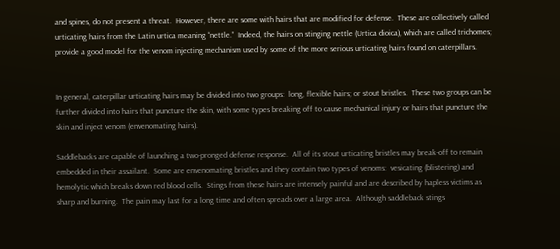and spines, do not present a threat.  However, there are some with hairs that are modified for defense.  These are collectively called urticating hairs from the Latin urtica meaning “nettle.”  Indeed, the hairs on stinging nettle (Urtica dioica), which are called trichomes; provide a good model for the venom injecting mechanism used by some of the more serious urticating hairs found on caterpillars.


In general, caterpillar urticating hairs may be divided into two groups:  long, flexible hairs; or stout bristles.  These two groups can be further divided into hairs that puncture the skin, with some types breaking off to cause mechanical injury or hairs that puncture the skin and inject venom (envenomating hairs).

Saddlebacks are capable of launching a two-pronged defense response.  All of its stout urticating bristles may break-off to remain embedded in their assailant.  Some are envenomating bristles and they contain two types of venoms:  vesicating (blistering) and hemolytic which breaks down red blood cells.  Stings from these hairs are intensely painful and are described by hapless victims as sharp and burning.  The pain may last for a long time and often spreads over a large area.  Although saddleback stings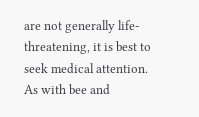are not generally life-threatening, it is best to seek medical attention.  As with bee and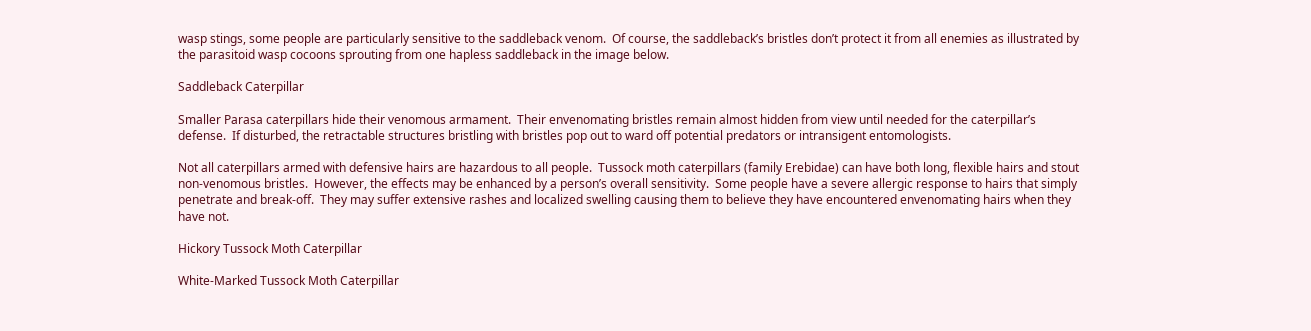wasp stings, some people are particularly sensitive to the saddleback venom.  Of course, the saddleback’s bristles don’t protect it from all enemies as illustrated by the parasitoid wasp cocoons sprouting from one hapless saddleback in the image below.

Saddleback Caterpillar

Smaller Parasa caterpillars hide their venomous armament.  Their envenomating bristles remain almost hidden from view until needed for the caterpillar’s defense.  If disturbed, the retractable structures bristling with bristles pop out to ward off potential predators or intransigent entomologists.

Not all caterpillars armed with defensive hairs are hazardous to all people.  Tussock moth caterpillars (family Erebidae) can have both long, flexible hairs and stout non-venomous bristles.  However, the effects may be enhanced by a person’s overall sensitivity.  Some people have a severe allergic response to hairs that simply penetrate and break-off.  They may suffer extensive rashes and localized swelling causing them to believe they have encountered envenomating hairs when they have not.

Hickory Tussock Moth Caterpillar

White-Marked Tussock Moth Caterpillar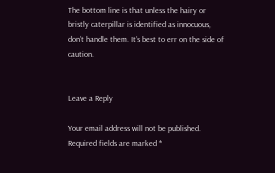The bottom line is that unless the hairy or bristly caterpillar is identified as innocuous, don’t handle them. It’s best to err on the side of caution.


Leave a Reply

Your email address will not be published. Required fields are marked *